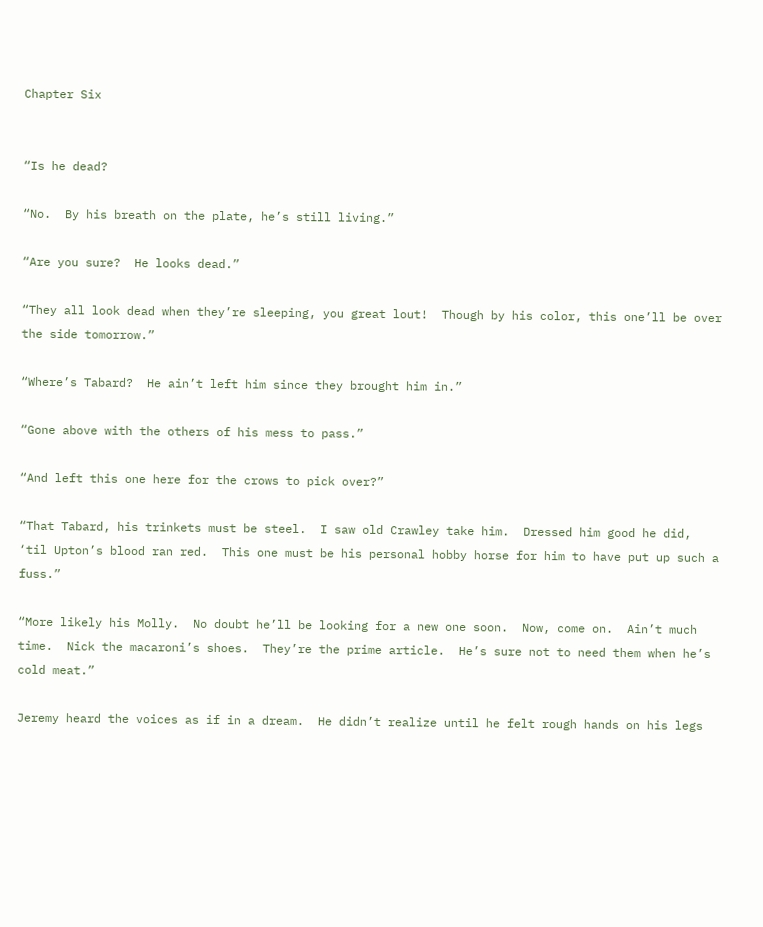Chapter Six


“Is he dead?

“No.  By his breath on the plate, he’s still living.”

“Are you sure?  He looks dead.”

“They all look dead when they’re sleeping, you great lout!  Though by his color, this one’ll be over the side tomorrow.”

“Where’s Tabard?  He ain’t left him since they brought him in.”

“Gone above with the others of his mess to pass.”

“And left this one here for the crows to pick over?”

“That Tabard, his trinkets must be steel.  I saw old Crawley take him.  Dressed him good he did, ‘til Upton’s blood ran red.  This one must be his personal hobby horse for him to have put up such a fuss.”

“More likely his Molly.  No doubt he’ll be looking for a new one soon.  Now, come on.  Ain’t much time.  Nick the macaroni’s shoes.  They’re the prime article.  He’s sure not to need them when he’s cold meat.”

Jeremy heard the voices as if in a dream.  He didn’t realize until he felt rough hands on his legs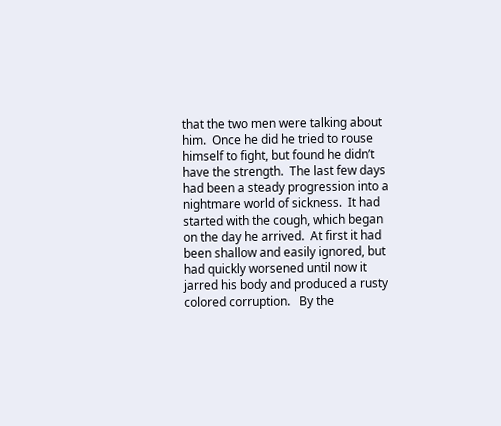that the two men were talking about him.  Once he did he tried to rouse himself to fight, but found he didn’t have the strength.  The last few days had been a steady progression into a nightmare world of sickness.  It had started with the cough, which began on the day he arrived.  At first it had been shallow and easily ignored, but had quickly worsened until now it jarred his body and produced a rusty colored corruption.   By the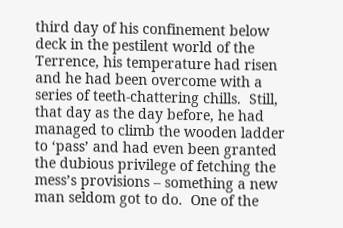third day of his confinement below deck in the pestilent world of the Terrence, his temperature had risen and he had been overcome with a series of teeth-chattering chills.  Still, that day as the day before, he had managed to climb the wooden ladder to ‘pass’ and had even been granted the dubious privilege of fetching the mess’s provisions – something a new man seldom got to do.  One of the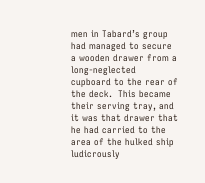men in Tabard’s group had managed to secure a wooden drawer from a long-neglected cupboard to the rear of the deck.  This became their serving tray, and it was that drawer that he had carried to the area of the hulked ship ludicrously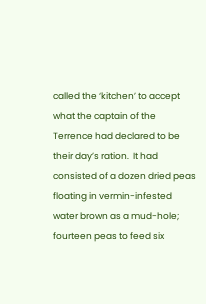called the ‘kitchen’ to accept what the captain of the Terrence had declared to be their day’s ration.  It had consisted of a dozen dried peas floating in vermin-infested water brown as a mud-hole; fourteen peas to feed six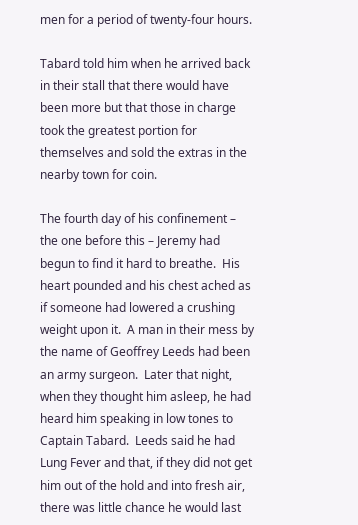men for a period of twenty-four hours.

Tabard told him when he arrived back in their stall that there would have been more but that those in charge took the greatest portion for themselves and sold the extras in the nearby town for coin.

The fourth day of his confinement – the one before this – Jeremy had begun to find it hard to breathe.  His heart pounded and his chest ached as if someone had lowered a crushing weight upon it.  A man in their mess by the name of Geoffrey Leeds had been an army surgeon.  Later that night, when they thought him asleep, he had heard him speaking in low tones to Captain Tabard.  Leeds said he had Lung Fever and that, if they did not get him out of the hold and into fresh air, there was little chance he would last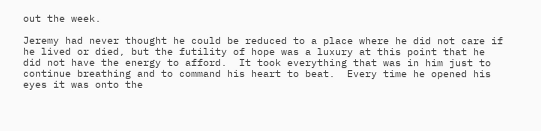out the week.

Jeremy had never thought he could be reduced to a place where he did not care if he lived or died, but the futility of hope was a luxury at this point that he did not have the energy to afford.  It took everything that was in him just to continue breathing and to command his heart to beat.  Every time he opened his eyes it was onto the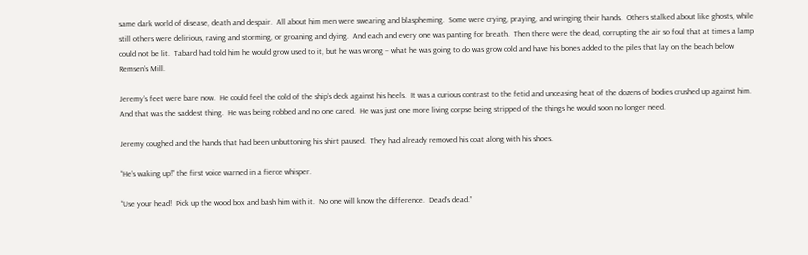same dark world of disease, death and despair.  All about him men were swearing and blaspheming.  Some were crying, praying, and wringing their hands.  Others stalked about like ghosts, while still others were delirious, raving and storming, or groaning and dying.  And each and every one was panting for breath.  Then there were the dead, corrupting the air so foul that at times a lamp could not be lit.  Tabard had told him he would grow used to it, but he was wrong – what he was going to do was grow cold and have his bones added to the piles that lay on the beach below Remsen’s Mill.

Jeremy’s feet were bare now.  He could feel the cold of the ship’s deck against his heels.  It was a curious contrast to the fetid and unceasing heat of the dozens of bodies crushed up against him.  And that was the saddest thing.  He was being robbed and no one cared.  He was just one more living corpse being stripped of the things he would soon no longer need.

Jeremy coughed and the hands that had been unbuttoning his shirt paused.  They had already removed his coat along with his shoes.

“He’s waking up!” the first voice warned in a fierce whisper.

“Use your head!  Pick up the wood box and bash him with it.  No one will know the difference.  Dead’s dead.”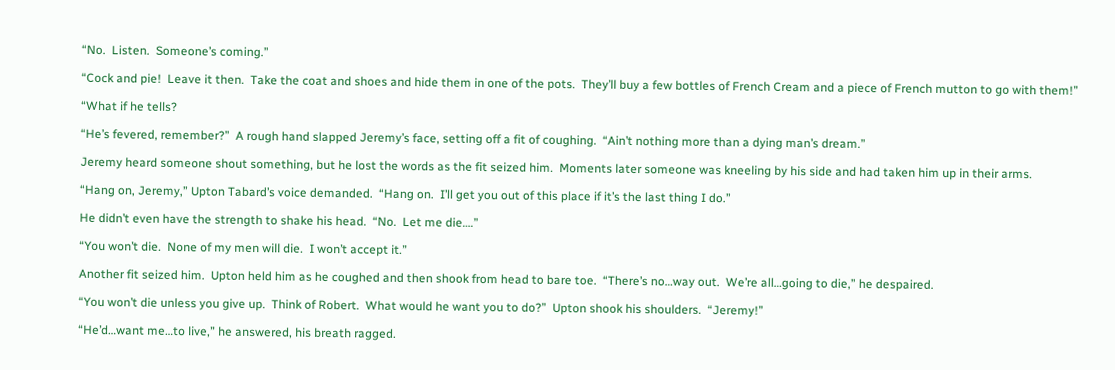“No.  Listen.  Someone’s coming.”

“Cock and pie!  Leave it then.  Take the coat and shoes and hide them in one of the pots.  They’ll buy a few bottles of French Cream and a piece of French mutton to go with them!”

“What if he tells?

“He’s fevered, remember?”  A rough hand slapped Jeremy’s face, setting off a fit of coughing.  “Ain’t nothing more than a dying man’s dream.”

Jeremy heard someone shout something, but he lost the words as the fit seized him.  Moments later someone was kneeling by his side and had taken him up in their arms.

“Hang on, Jeremy,” Upton Tabard’s voice demanded.  “Hang on.  I’ll get you out of this place if it’s the last thing I do.”

He didn’t even have the strength to shake his head.  “No.  Let me die….”

“You won’t die.  None of my men will die.  I won’t accept it.”

Another fit seized him.  Upton held him as he coughed and then shook from head to bare toe.  “There’s no…way out.  We’re all…going to die,” he despaired.

“You won’t die unless you give up.  Think of Robert.  What would he want you to do?”  Upton shook his shoulders.  “Jeremy!”

“He’d…want me…to live,” he answered, his breath ragged.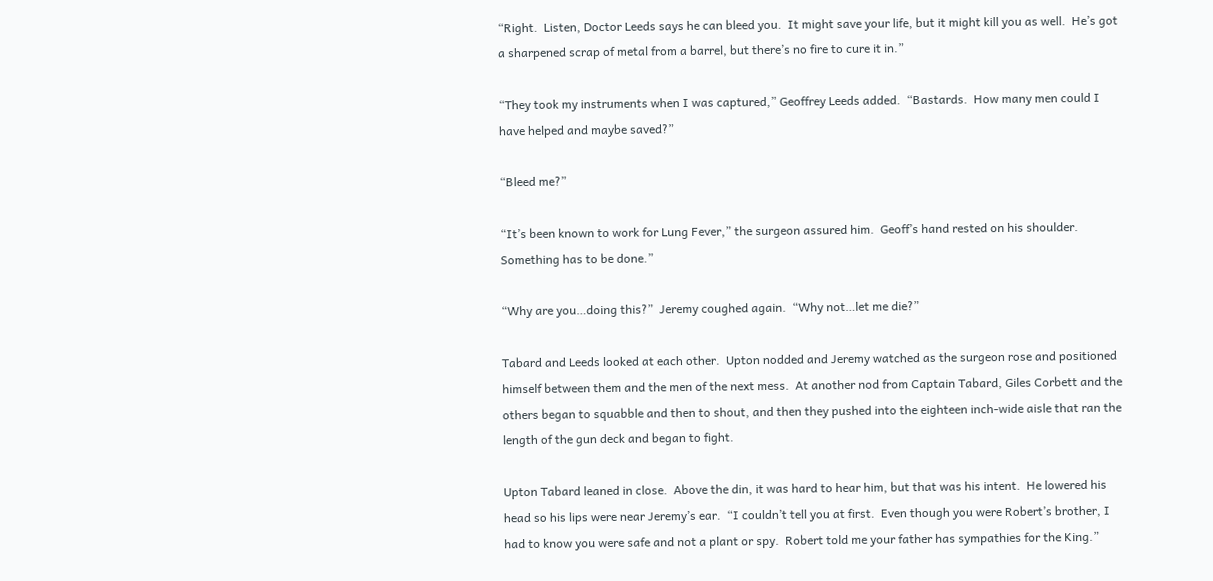“Right.  Listen, Doctor Leeds says he can bleed you.  It might save your life, but it might kill you as well.  He’s got a sharpened scrap of metal from a barrel, but there’s no fire to cure it in.”

“They took my instruments when I was captured,” Geoffrey Leeds added.  “Bastards.  How many men could I have helped and maybe saved?”

“Bleed me?”

“It’s been known to work for Lung Fever,” the surgeon assured him.  Geoff’s hand rested on his shoulder.  Something has to be done.”

“Why are you…doing this?”  Jeremy coughed again.  “Why not…let me die?”

Tabard and Leeds looked at each other.  Upton nodded and Jeremy watched as the surgeon rose and positioned himself between them and the men of the next mess.  At another nod from Captain Tabard, Giles Corbett and the others began to squabble and then to shout, and then they pushed into the eighteen inch-wide aisle that ran the length of the gun deck and began to fight.

Upton Tabard leaned in close.  Above the din, it was hard to hear him, but that was his intent.  He lowered his head so his lips were near Jeremy’s ear.  “I couldn’t tell you at first.  Even though you were Robert’s brother, I had to know you were safe and not a plant or spy.  Robert told me your father has sympathies for the King.”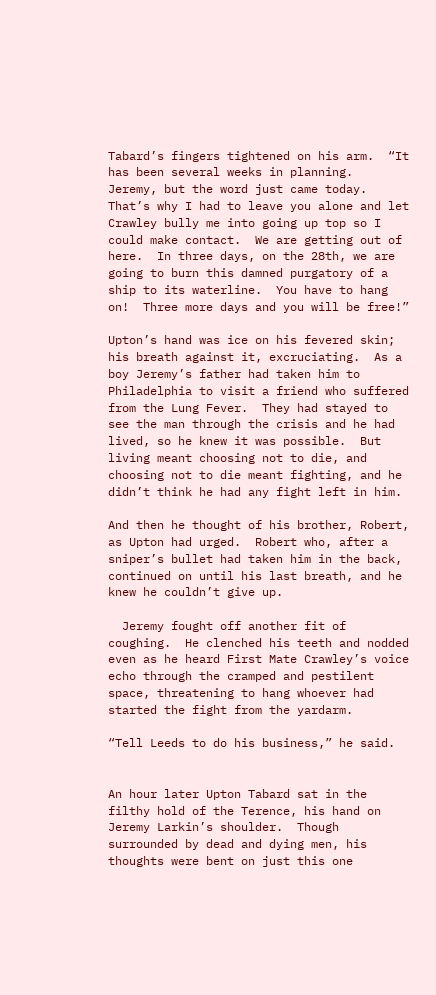Tabard’s fingers tightened on his arm.  “It has been several weeks in planning.  Jeremy, but the word just came today.  That’s why I had to leave you alone and let Crawley bully me into going up top so I could make contact.  We are getting out of here.  In three days, on the 28th, we are going to burn this damned purgatory of a ship to its waterline.  You have to hang on!  Three more days and you will be free!”

Upton’s hand was ice on his fevered skin; his breath against it, excruciating.  As a boy Jeremy’s father had taken him to Philadelphia to visit a friend who suffered from the Lung Fever.  They had stayed to see the man through the crisis and he had lived, so he knew it was possible.  But living meant choosing not to die, and choosing not to die meant fighting, and he didn’t think he had any fight left in him.

And then he thought of his brother, Robert, as Upton had urged.  Robert who, after a sniper’s bullet had taken him in the back, continued on until his last breath, and he knew he couldn’t give up.

  Jeremy fought off another fit of coughing.  He clenched his teeth and nodded even as he heard First Mate Crawley’s voice echo through the cramped and pestilent space, threatening to hang whoever had started the fight from the yardarm.

“Tell Leeds to do his business,” he said.


An hour later Upton Tabard sat in the filthy hold of the Terence, his hand on Jeremy Larkin’s shoulder.  Though surrounded by dead and dying men, his thoughts were bent on just this one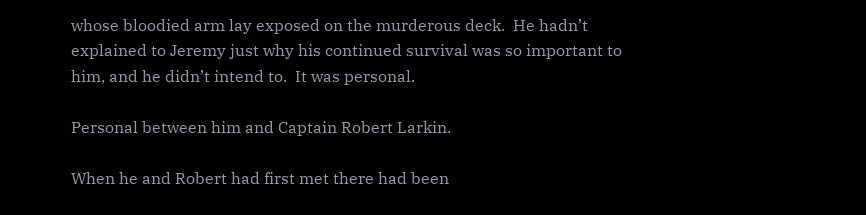whose bloodied arm lay exposed on the murderous deck.  He hadn’t explained to Jeremy just why his continued survival was so important to him, and he didn’t intend to.  It was personal.

Personal between him and Captain Robert Larkin.

When he and Robert had first met there had been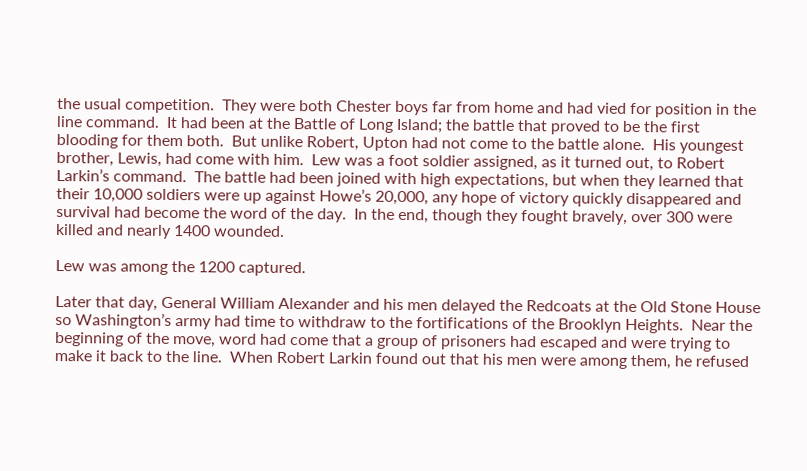the usual competition.  They were both Chester boys far from home and had vied for position in the line command.  It had been at the Battle of Long Island; the battle that proved to be the first blooding for them both.  But unlike Robert, Upton had not come to the battle alone.  His youngest brother, Lewis, had come with him.  Lew was a foot soldier assigned, as it turned out, to Robert Larkin’s command.  The battle had been joined with high expectations, but when they learned that their 10,000 soldiers were up against Howe’s 20,000, any hope of victory quickly disappeared and survival had become the word of the day.  In the end, though they fought bravely, over 300 were killed and nearly 1400 wounded.

Lew was among the 1200 captured.

Later that day, General William Alexander and his men delayed the Redcoats at the Old Stone House so Washington’s army had time to withdraw to the fortifications of the Brooklyn Heights.  Near the beginning of the move, word had come that a group of prisoners had escaped and were trying to make it back to the line.  When Robert Larkin found out that his men were among them, he refused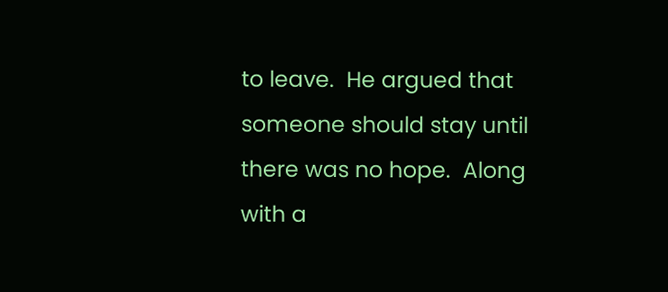to leave.  He argued that someone should stay until there was no hope.  Along with a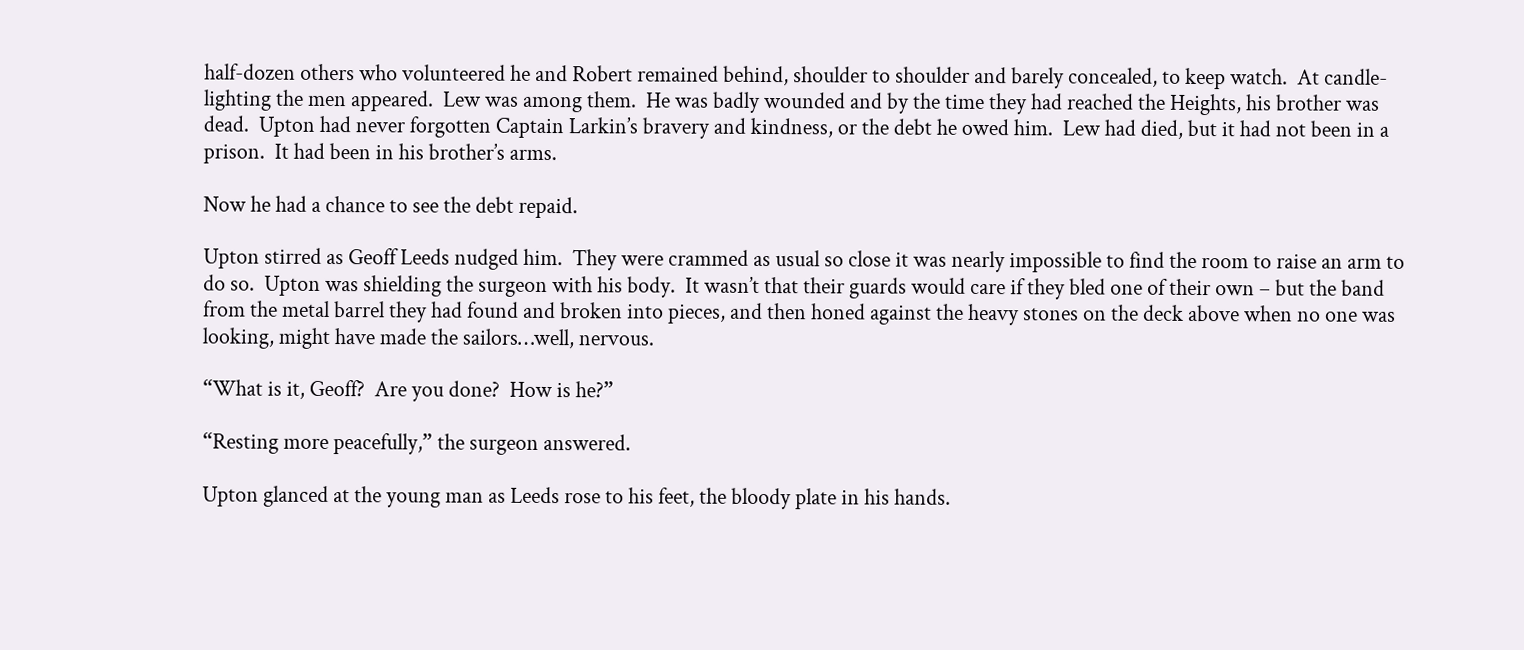half-dozen others who volunteered he and Robert remained behind, shoulder to shoulder and barely concealed, to keep watch.  At candle-lighting the men appeared.  Lew was among them.  He was badly wounded and by the time they had reached the Heights, his brother was dead.  Upton had never forgotten Captain Larkin’s bravery and kindness, or the debt he owed him.  Lew had died, but it had not been in a prison.  It had been in his brother’s arms.

Now he had a chance to see the debt repaid.

Upton stirred as Geoff Leeds nudged him.  They were crammed as usual so close it was nearly impossible to find the room to raise an arm to do so.  Upton was shielding the surgeon with his body.  It wasn’t that their guards would care if they bled one of their own – but the band from the metal barrel they had found and broken into pieces, and then honed against the heavy stones on the deck above when no one was looking, might have made the sailors…well, nervous.

“What is it, Geoff?  Are you done?  How is he?”

“Resting more peacefully,” the surgeon answered.

Upton glanced at the young man as Leeds rose to his feet, the bloody plate in his hands.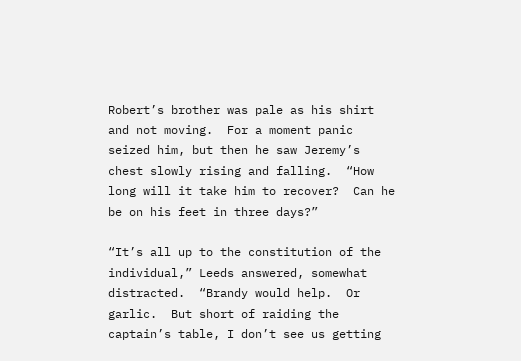Robert’s brother was pale as his shirt and not moving.  For a moment panic seized him, but then he saw Jeremy’s chest slowly rising and falling.  “How long will it take him to recover?  Can he be on his feet in three days?”

“It’s all up to the constitution of the individual,” Leeds answered, somewhat distracted.  “Brandy would help.  Or garlic.  But short of raiding the captain’s table, I don’t see us getting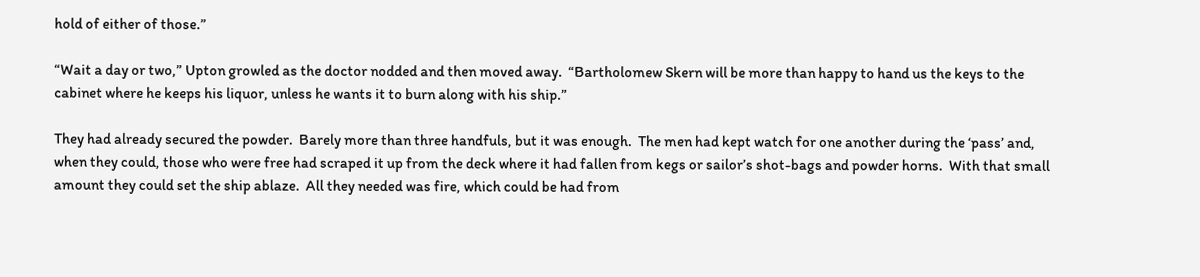hold of either of those.”

“Wait a day or two,” Upton growled as the doctor nodded and then moved away.  “Bartholomew Skern will be more than happy to hand us the keys to the cabinet where he keeps his liquor, unless he wants it to burn along with his ship.”

They had already secured the powder.  Barely more than three handfuls, but it was enough.  The men had kept watch for one another during the ‘pass’ and, when they could, those who were free had scraped it up from the deck where it had fallen from kegs or sailor’s shot-bags and powder horns.  With that small amount they could set the ship ablaze.  All they needed was fire, which could be had from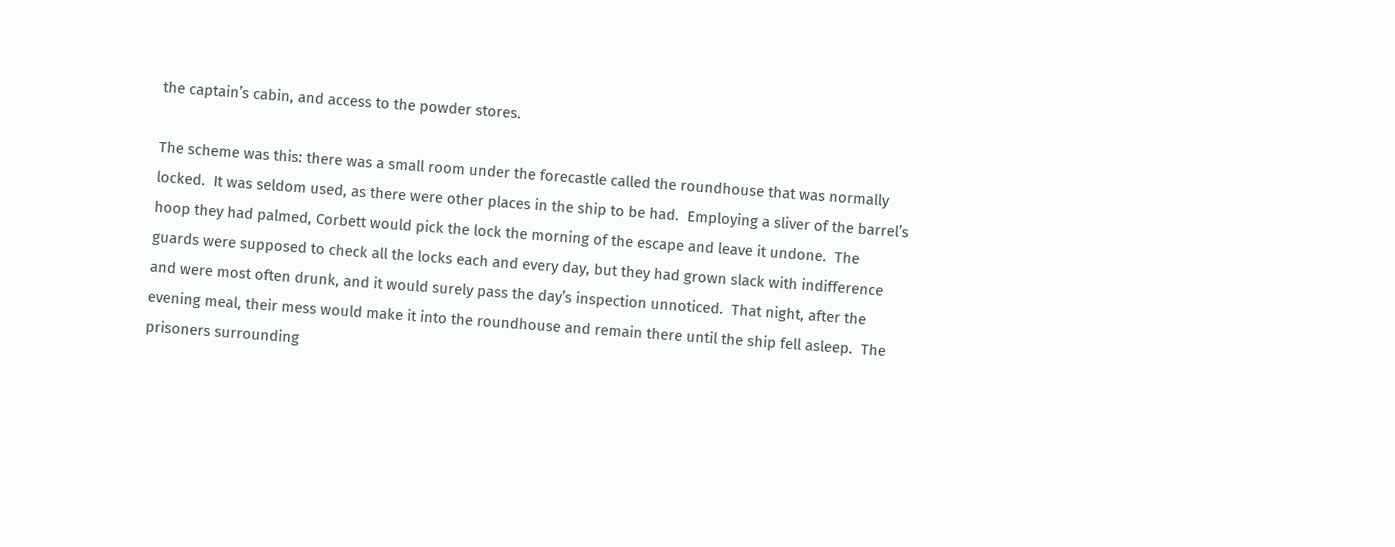the captain’s cabin, and access to the powder stores.

The scheme was this: there was a small room under the forecastle called the roundhouse that was normally locked.  It was seldom used, as there were other places in the ship to be had.  Employing a sliver of the barrel’s hoop they had palmed, Corbett would pick the lock the morning of the escape and leave it undone.  The guards were supposed to check all the locks each and every day, but they had grown slack with indifference and were most often drunk, and it would surely pass the day’s inspection unnoticed.  That night, after the evening meal, their mess would make it into the roundhouse and remain there until the ship fell asleep.  The prisoners surrounding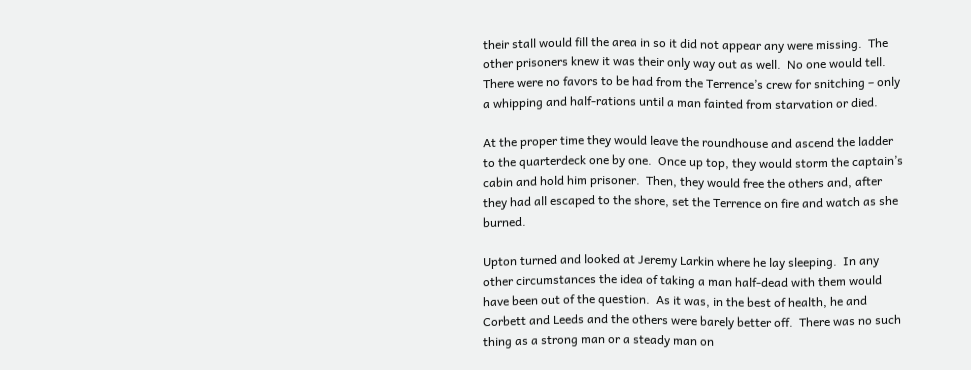their stall would fill the area in so it did not appear any were missing.  The other prisoners knew it was their only way out as well.  No one would tell.  There were no favors to be had from the Terrence’s crew for snitching – only a whipping and half-rations until a man fainted from starvation or died.

At the proper time they would leave the roundhouse and ascend the ladder to the quarterdeck one by one.  Once up top, they would storm the captain’s cabin and hold him prisoner.  Then, they would free the others and, after they had all escaped to the shore, set the Terrence on fire and watch as she burned.

Upton turned and looked at Jeremy Larkin where he lay sleeping.  In any other circumstances the idea of taking a man half-dead with them would have been out of the question.  As it was, in the best of health, he and Corbett and Leeds and the others were barely better off.  There was no such thing as a strong man or a steady man on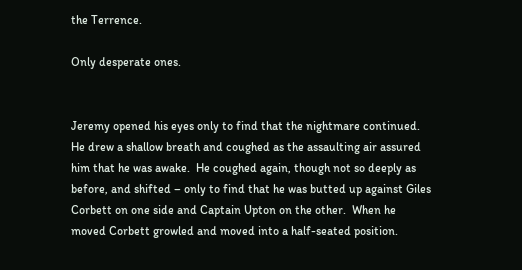the Terrence.

Only desperate ones.


Jeremy opened his eyes only to find that the nightmare continued.  He drew a shallow breath and coughed as the assaulting air assured him that he was awake.  He coughed again, though not so deeply as before, and shifted – only to find that he was butted up against Giles Corbett on one side and Captain Upton on the other.  When he moved Corbett growled and moved into a half-seated position.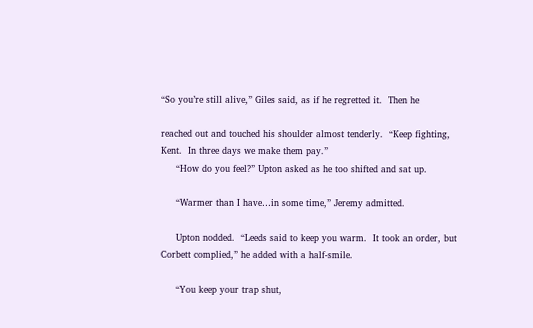“So you’re still alive,” Giles said, as if he regretted it.  Then he

reached out and touched his shoulder almost tenderly.  “Keep fighting, Kent.  In three days we make them pay.”
     “How do you feel?” Upton asked as he too shifted and sat up.

     “Warmer than I have…in some time,” Jeremy admitted.

     Upton nodded.  “Leeds said to keep you warm.  It took an order, but Corbett complied,” he added with a half-smile.

     “You keep your trap shut,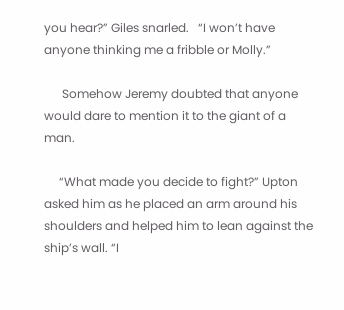you hear?” Giles snarled.   “I won’t have anyone thinking me a fribble or Molly.”

      Somehow Jeremy doubted that anyone would dare to mention it to the giant of a man.

     “What made you decide to fight?” Upton asked him as he placed an arm around his shoulders and helped him to lean against the ship’s wall. “I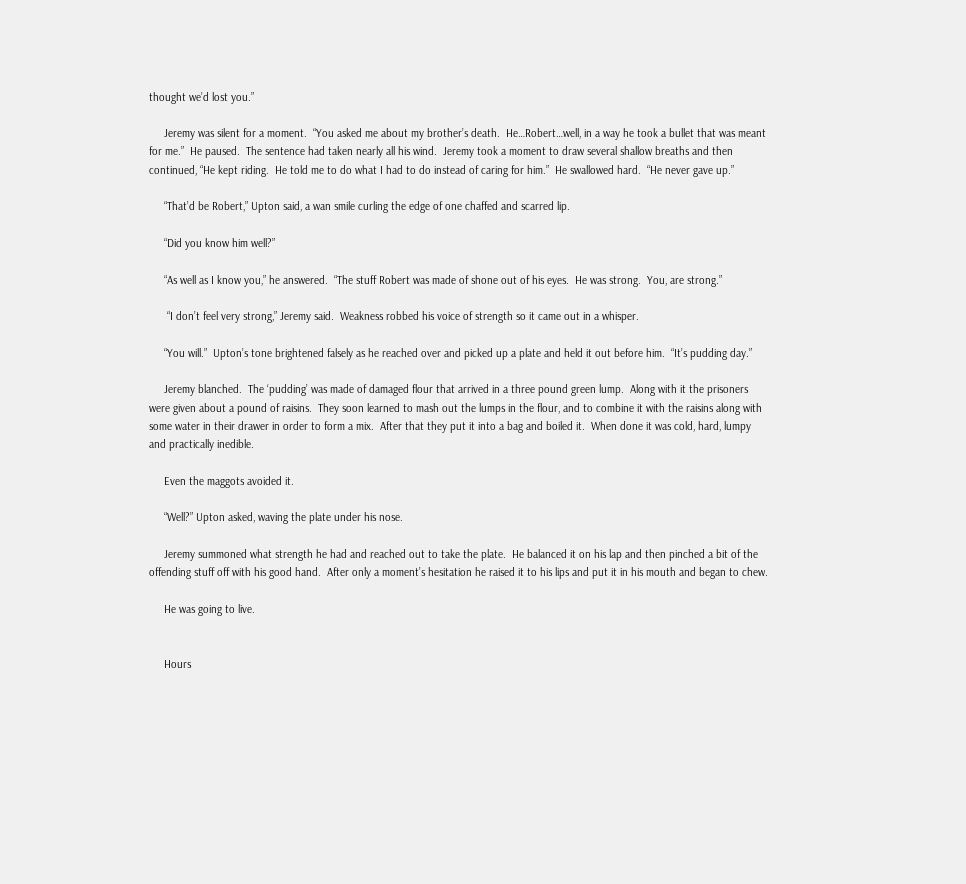thought we’d lost you.”

     Jeremy was silent for a moment.  “You asked me about my brother’s death.  He…Robert…well, in a way he took a bullet that was meant for me.”  He paused.  The sentence had taken nearly all his wind.  Jeremy took a moment to draw several shallow breaths and then continued, “He kept riding.  He told me to do what I had to do instead of caring for him.”  He swallowed hard.  “He never gave up.”

     “That’d be Robert,” Upton said, a wan smile curling the edge of one chaffed and scarred lip.

     “Did you know him well?”

     “As well as I know you,” he answered.  “The stuff Robert was made of shone out of his eyes.  He was strong.  You, are strong.”

      “I don’t feel very strong,” Jeremy said.  Weakness robbed his voice of strength so it came out in a whisper.

     “You will.”  Upton’s tone brightened falsely as he reached over and picked up a plate and held it out before him.  “It’s pudding day.”

     Jeremy blanched.  The ‘pudding’ was made of damaged flour that arrived in a three pound green lump.  Along with it the prisoners were given about a pound of raisins.  They soon learned to mash out the lumps in the flour, and to combine it with the raisins along with some water in their drawer in order to form a mix.  After that they put it into a bag and boiled it.  When done it was cold, hard, lumpy and practically inedible.

     Even the maggots avoided it.

     “Well?” Upton asked, waving the plate under his nose.

     Jeremy summoned what strength he had and reached out to take the plate.  He balanced it on his lap and then pinched a bit of the offending stuff off with his good hand.  After only a moment’s hesitation he raised it to his lips and put it in his mouth and began to chew.

     He was going to live.


     Hours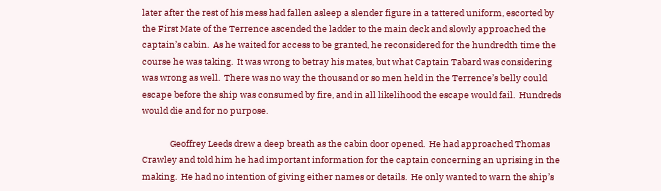later after the rest of his mess had fallen asleep a slender figure in a tattered uniform, escorted by the First Mate of the Terrence ascended the ladder to the main deck and slowly approached the captain’s cabin.  As he waited for access to be granted, he reconsidered for the hundredth time the course he was taking.  It was wrong to betray his mates, but what Captain Tabard was considering was wrong as well.  There was no way the thousand or so men held in the Terrence’s belly could escape before the ship was consumed by fire, and in all likelihood the escape would fail.  Hundreds would die and for no purpose.

              Geoffrey Leeds drew a deep breath as the cabin door opened.  He had approached Thomas Crawley and told him he had important information for the captain concerning an uprising in the making.  He had no intention of giving either names or details.  He only wanted to warn the ship’s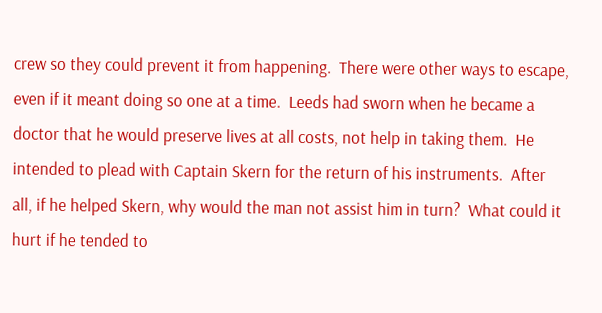crew so they could prevent it from happening.  There were other ways to escape, even if it meant doing so one at a time.  Leeds had sworn when he became a doctor that he would preserve lives at all costs, not help in taking them.  He intended to plead with Captain Skern for the return of his instruments.  After all, if he helped Skern, why would the man not assist him in turn?  What could it hurt if he tended to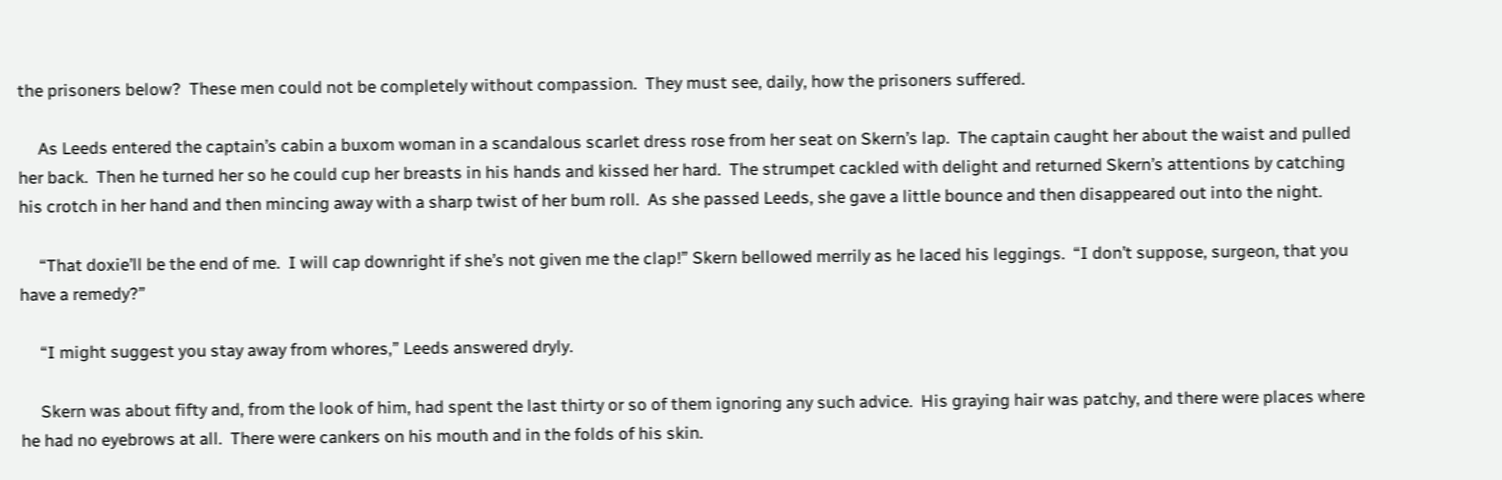the prisoners below?  These men could not be completely without compassion.  They must see, daily, how the prisoners suffered.

     As Leeds entered the captain’s cabin a buxom woman in a scandalous scarlet dress rose from her seat on Skern’s lap.  The captain caught her about the waist and pulled her back.  Then he turned her so he could cup her breasts in his hands and kissed her hard.  The strumpet cackled with delight and returned Skern’s attentions by catching his crotch in her hand and then mincing away with a sharp twist of her bum roll.  As she passed Leeds, she gave a little bounce and then disappeared out into the night.

     “That doxie’ll be the end of me.  I will cap downright if she’s not given me the clap!” Skern bellowed merrily as he laced his leggings.  “I don’t suppose, surgeon, that you have a remedy?”

     “I might suggest you stay away from whores,” Leeds answered dryly.

     Skern was about fifty and, from the look of him, had spent the last thirty or so of them ignoring any such advice.  His graying hair was patchy, and there were places where he had no eyebrows at all.  There were cankers on his mouth and in the folds of his skin.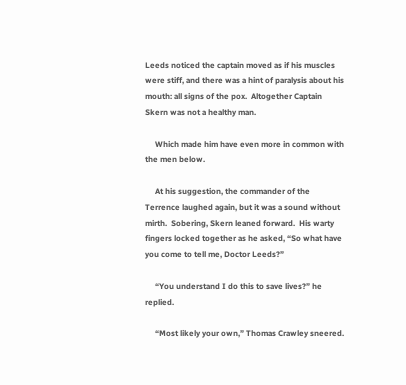Leeds noticed the captain moved as if his muscles were stiff, and there was a hint of paralysis about his mouth: all signs of the pox.  Altogether Captain Skern was not a healthy man.

     Which made him have even more in common with the men below.

     At his suggestion, the commander of the Terrence laughed again, but it was a sound without mirth.  Sobering, Skern leaned forward.  His warty fingers locked together as he asked, “So what have you come to tell me, Doctor Leeds?”

     “You understand I do this to save lives?” he replied.

     “Most likely your own,” Thomas Crawley sneered.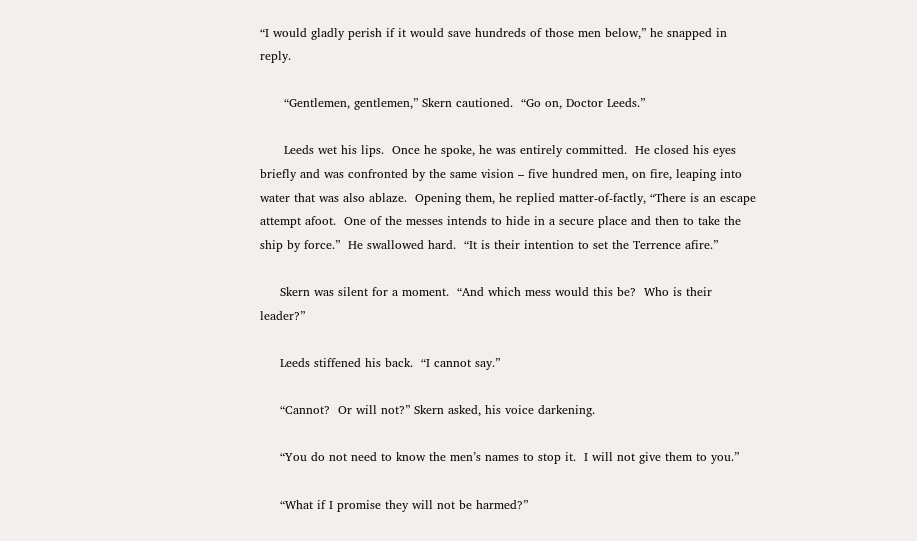“I would gladly perish if it would save hundreds of those men below,” he snapped in reply.

      “Gentlemen, gentlemen,” Skern cautioned.  “Go on, Doctor Leeds.”

      Leeds wet his lips.  Once he spoke, he was entirely committed.  He closed his eyes briefly and was confronted by the same vision – five hundred men, on fire, leaping into water that was also ablaze.  Opening them, he replied matter-of-factly, “There is an escape attempt afoot.  One of the messes intends to hide in a secure place and then to take the ship by force.”  He swallowed hard.  “It is their intention to set the Terrence afire.”

     Skern was silent for a moment.  “And which mess would this be?  Who is their leader?”

     Leeds stiffened his back.  “I cannot say.”

     “Cannot?  Or will not?” Skern asked, his voice darkening.

     “You do not need to know the men’s names to stop it.  I will not give them to you.”

     “What if I promise they will not be harmed?”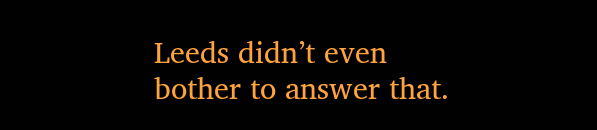Leeds didn’t even bother to answer that.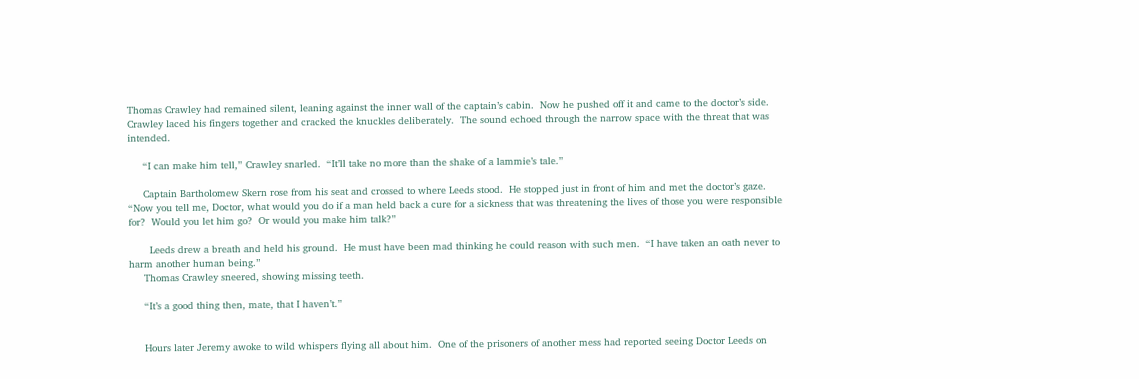Thomas Crawley had remained silent, leaning against the inner wall of the captain’s cabin.  Now he pushed off it and came to the doctor’s side.  Crawley laced his fingers together and cracked the knuckles deliberately.  The sound echoed through the narrow space with the threat that was intended.

     “I can make him tell,” Crawley snarled.  “It’ll take no more than the shake of a lammie’s tale.”

     Captain Bartholomew Skern rose from his seat and crossed to where Leeds stood.  He stopped just in front of him and met the doctor’s gaze.  “Now you tell me, Doctor, what would you do if a man held back a cure for a sickness that was threatening the lives of those you were responsible for?  Would you let him go?  Or would you make him talk?”

       Leeds drew a breath and held his ground.  He must have been mad thinking he could reason with such men.  “I have taken an oath never to harm another human being.”
     Thomas Crawley sneered, showing missing teeth.

     “It’s a good thing then, mate, that I haven’t.”


     Hours later Jeremy awoke to wild whispers flying all about him.  One of the prisoners of another mess had reported seeing Doctor Leeds on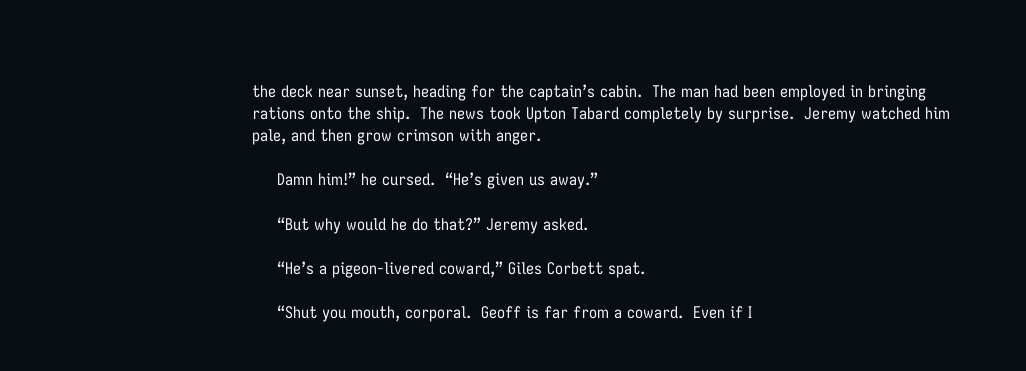the deck near sunset, heading for the captain’s cabin.  The man had been employed in bringing rations onto the ship.  The news took Upton Tabard completely by surprise.  Jeremy watched him pale, and then grow crimson with anger.

     Damn him!” he cursed.  “He’s given us away.”

     “But why would he do that?” Jeremy asked.

     “He’s a pigeon-livered coward,” Giles Corbett spat.

     “Shut you mouth, corporal.  Geoff is far from a coward.  Even if I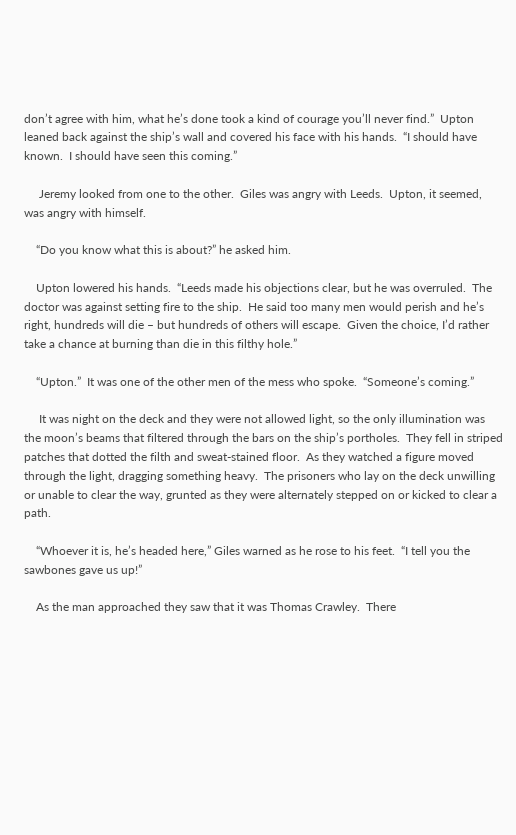don’t agree with him, what he’s done took a kind of courage you’ll never find.”  Upton leaned back against the ship’s wall and covered his face with his hands.  “I should have known.  I should have seen this coming.”

     Jeremy looked from one to the other.  Giles was angry with Leeds.  Upton, it seemed, was angry with himself.

    “Do you know what this is about?” he asked him.

    Upton lowered his hands.  “Leeds made his objections clear, but he was overruled.  The doctor was against setting fire to the ship.  He said too many men would perish and he’s right, hundreds will die – but hundreds of others will escape.  Given the choice, I’d rather take a chance at burning than die in this filthy hole.”

    “Upton.”  It was one of the other men of the mess who spoke.  “Someone’s coming.”

     It was night on the deck and they were not allowed light, so the only illumination was the moon’s beams that filtered through the bars on the ship’s portholes.  They fell in striped patches that dotted the filth and sweat-stained floor.  As they watched a figure moved through the light, dragging something heavy.  The prisoners who lay on the deck unwilling or unable to clear the way, grunted as they were alternately stepped on or kicked to clear a path.

    “Whoever it is, he’s headed here,” Giles warned as he rose to his feet.  “I tell you the sawbones gave us up!”

    As the man approached they saw that it was Thomas Crawley.  There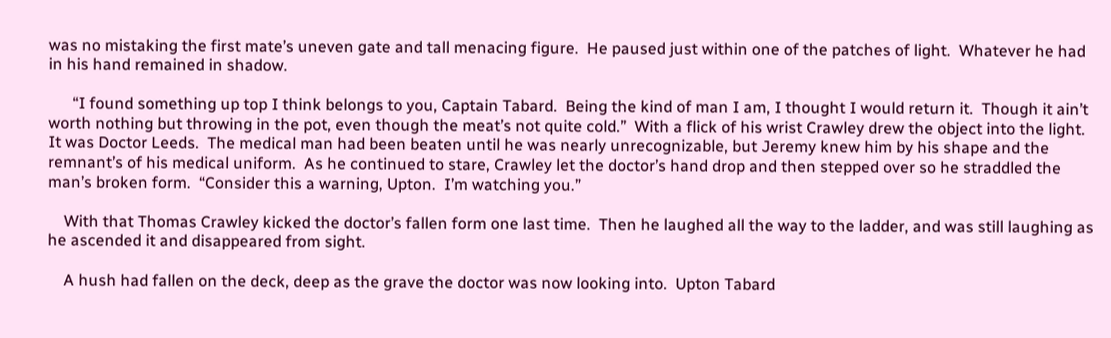was no mistaking the first mate’s uneven gate and tall menacing figure.  He paused just within one of the patches of light.  Whatever he had in his hand remained in shadow.

      “I found something up top I think belongs to you, Captain Tabard.  Being the kind of man I am, I thought I would return it.  Though it ain’t worth nothing but throwing in the pot, even though the meat’s not quite cold.”  With a flick of his wrist Crawley drew the object into the light.  It was Doctor Leeds.  The medical man had been beaten until he was nearly unrecognizable, but Jeremy knew him by his shape and the remnant’s of his medical uniform.  As he continued to stare, Crawley let the doctor’s hand drop and then stepped over so he straddled the man’s broken form.  “Consider this a warning, Upton.  I’m watching you.”

    With that Thomas Crawley kicked the doctor’s fallen form one last time.  Then he laughed all the way to the ladder, and was still laughing as he ascended it and disappeared from sight.

    A hush had fallen on the deck, deep as the grave the doctor was now looking into.  Upton Tabard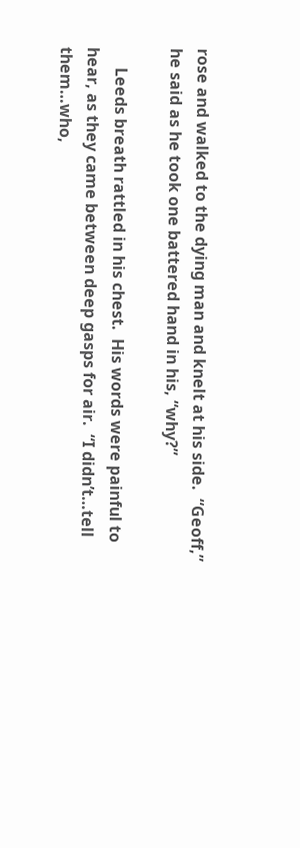rose and walked to the dying man and knelt at his side.  “Geoff,” he said as he took one battered hand in his, “why?”

     Leeds breath rattled in his chest.  His words were painful to hear, as they came between deep gasps for air.  “I didn’t…tell them…who,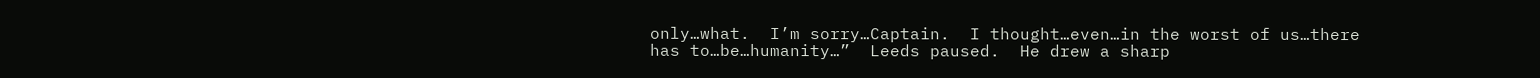only…what.  I’m sorry…Captain.  I thought…even…in the worst of us…there has to…be…humanity…”  Leeds paused.  He drew a sharp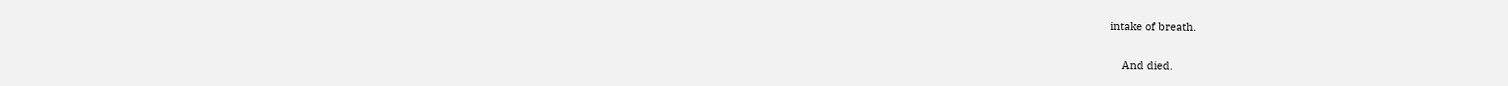intake of breath.

    And died.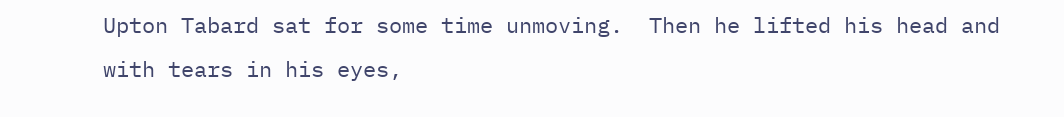Upton Tabard sat for some time unmoving.  Then he lifted his head and with tears in his eyes,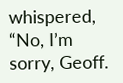whispered, “No, I’m sorry, Geoff.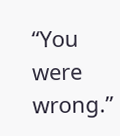“You were wrong.”